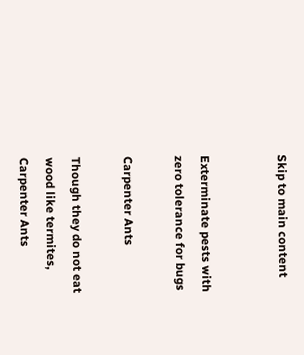Skip to main content


Exterminate pests with zero tolerance for bugs

Carpenter Ants

Though they do not eat wood like termites, Carpenter Ants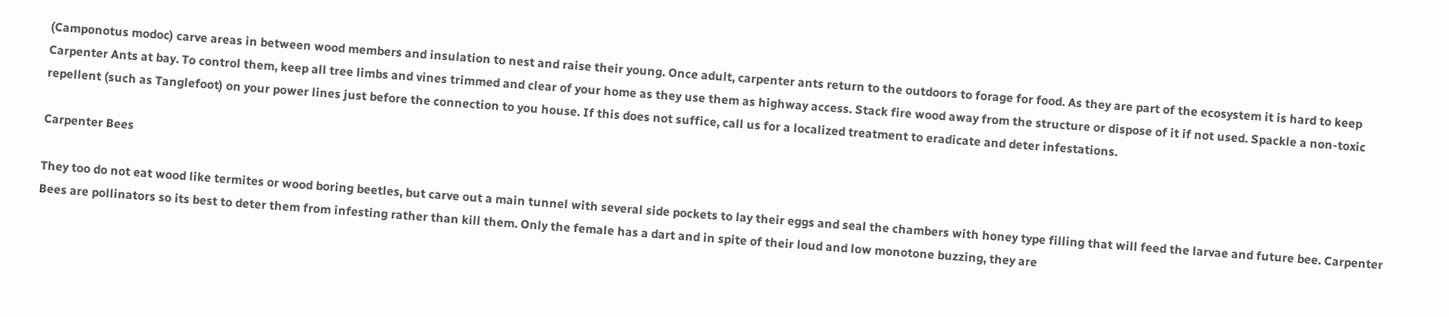(Camponotus modoc) carve areas in between wood members and insulation to nest and raise their young. Once adult, carpenter ants return to the outdoors to forage for food. As they are part of the ecosystem it is hard to keep Carpenter Ants at bay. To control them, keep all tree limbs and vines trimmed and clear of your home as they use them as highway access. Stack fire wood away from the structure or dispose of it if not used. Spackle a non-toxic repellent (such as Tanglefoot) on your power lines just before the connection to you house. If this does not suffice, call us for a localized treatment to eradicate and deter infestations.

Carpenter Bees

They too do not eat wood like termites or wood boring beetles, but carve out a main tunnel with several side pockets to lay their eggs and seal the chambers with honey type filling that will feed the larvae and future bee. Carpenter Bees are pollinators so its best to deter them from infesting rather than kill them. Only the female has a dart and in spite of their loud and low monotone buzzing, they are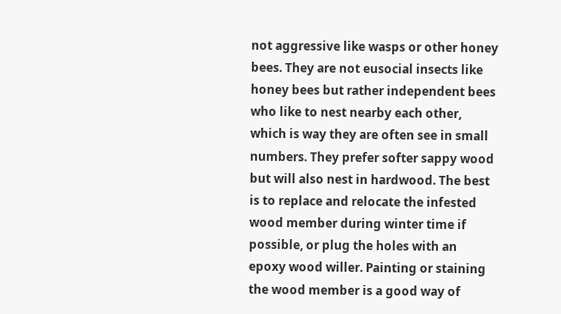not aggressive like wasps or other honey bees. They are not eusocial insects like honey bees but rather independent bees who like to nest nearby each other, which is way they are often see in small numbers. They prefer softer sappy wood but will also nest in hardwood. The best is to replace and relocate the infested wood member during winter time if possible, or plug the holes with an epoxy wood willer. Painting or staining the wood member is a good way of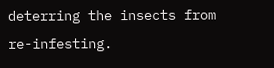deterring the insects from re-infesting.